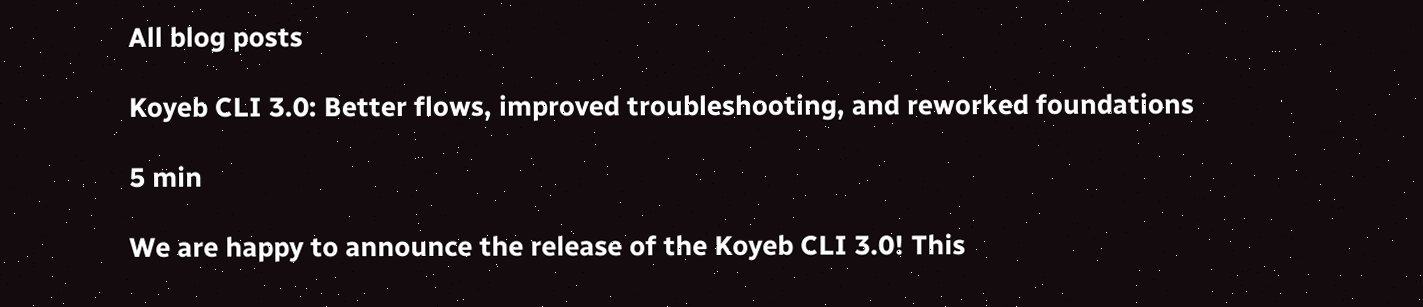All blog posts

Koyeb CLI 3.0: Better flows, improved troubleshooting, and reworked foundations

5 min

We are happy to announce the release of the Koyeb CLI 3.0! This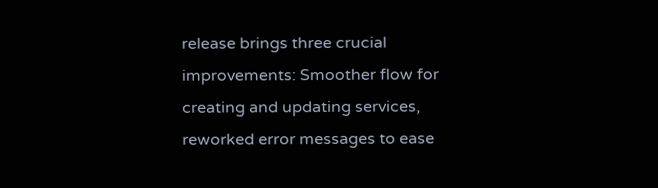release brings three crucial improvements: Smoother flow for creating and updating services, reworked error messages to ease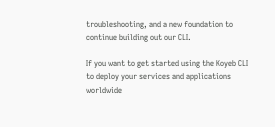troubleshooting, and a new foundation to continue building out our CLI.

If you want to get started using the Koyeb CLI to deploy your services and applications worldwide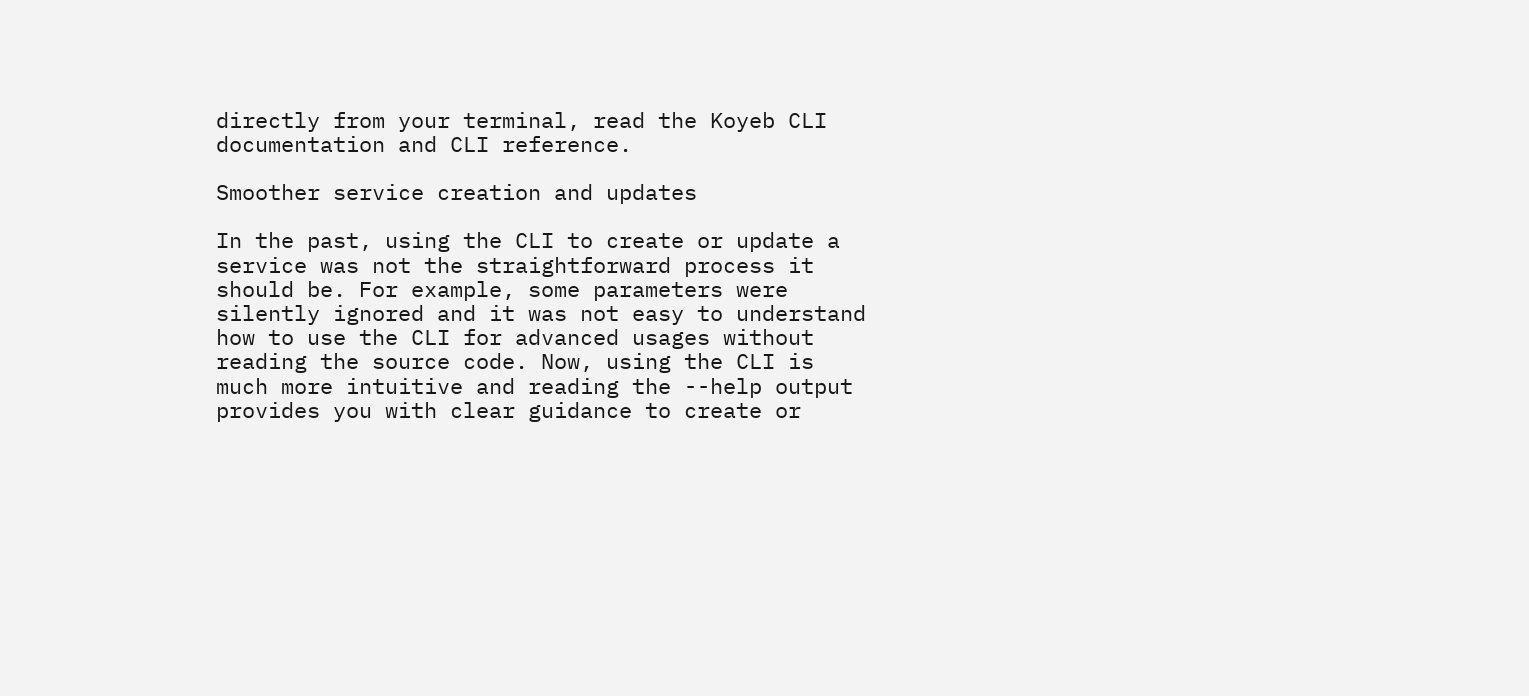directly from your terminal, read the Koyeb CLI documentation and CLI reference.

Smoother service creation and updates

In the past, using the CLI to create or update a service was not the straightforward process it should be. For example, some parameters were silently ignored and it was not easy to understand how to use the CLI for advanced usages without reading the source code. Now, using the CLI is much more intuitive and reading the --help output provides you with clear guidance to create or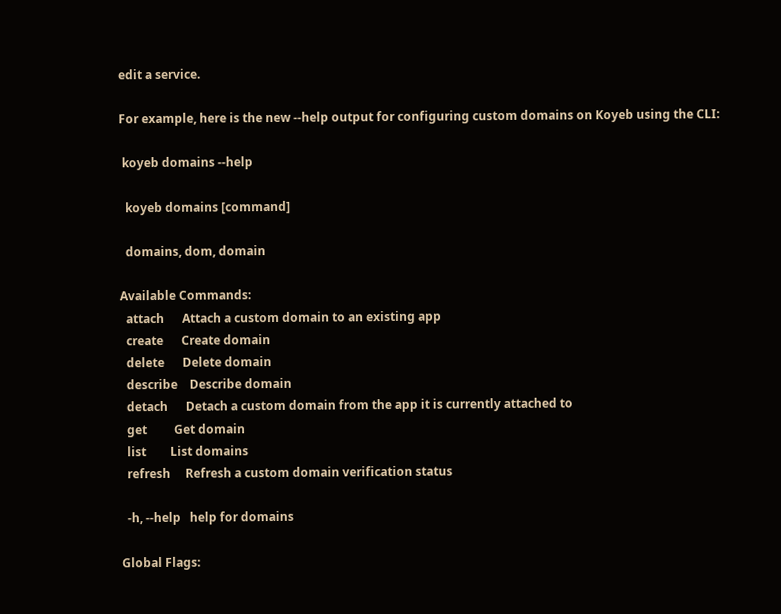edit a service.

For example, here is the new --help output for configuring custom domains on Koyeb using the CLI:

 koyeb domains --help

  koyeb domains [command]

  domains, dom, domain

Available Commands:
  attach      Attach a custom domain to an existing app
  create      Create domain
  delete      Delete domain
  describe    Describe domain
  detach      Detach a custom domain from the app it is currently attached to
  get         Get domain
  list        List domains
  refresh     Refresh a custom domain verification status

  -h, --help   help for domains

Global Flags: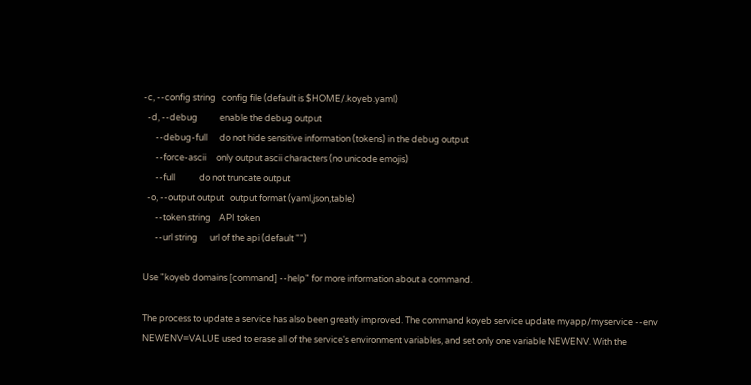-c, --config string   config file (default is $HOME/.koyeb.yaml)
  -d, --debug           enable the debug output
      --debug-full      do not hide sensitive information (tokens) in the debug output
      --force-ascii     only output ascii characters (no unicode emojis)
      --full            do not truncate output
  -o, --output output   output format (yaml,json,table)
      --token string    API token
      --url string      url of the api (default "")

Use "koyeb domains [command] --help" for more information about a command.

The process to update a service has also been greatly improved. The command koyeb service update myapp/myservice --env NEWENV=VALUE used to erase all of the service's environment variables, and set only one variable NEWENV. With the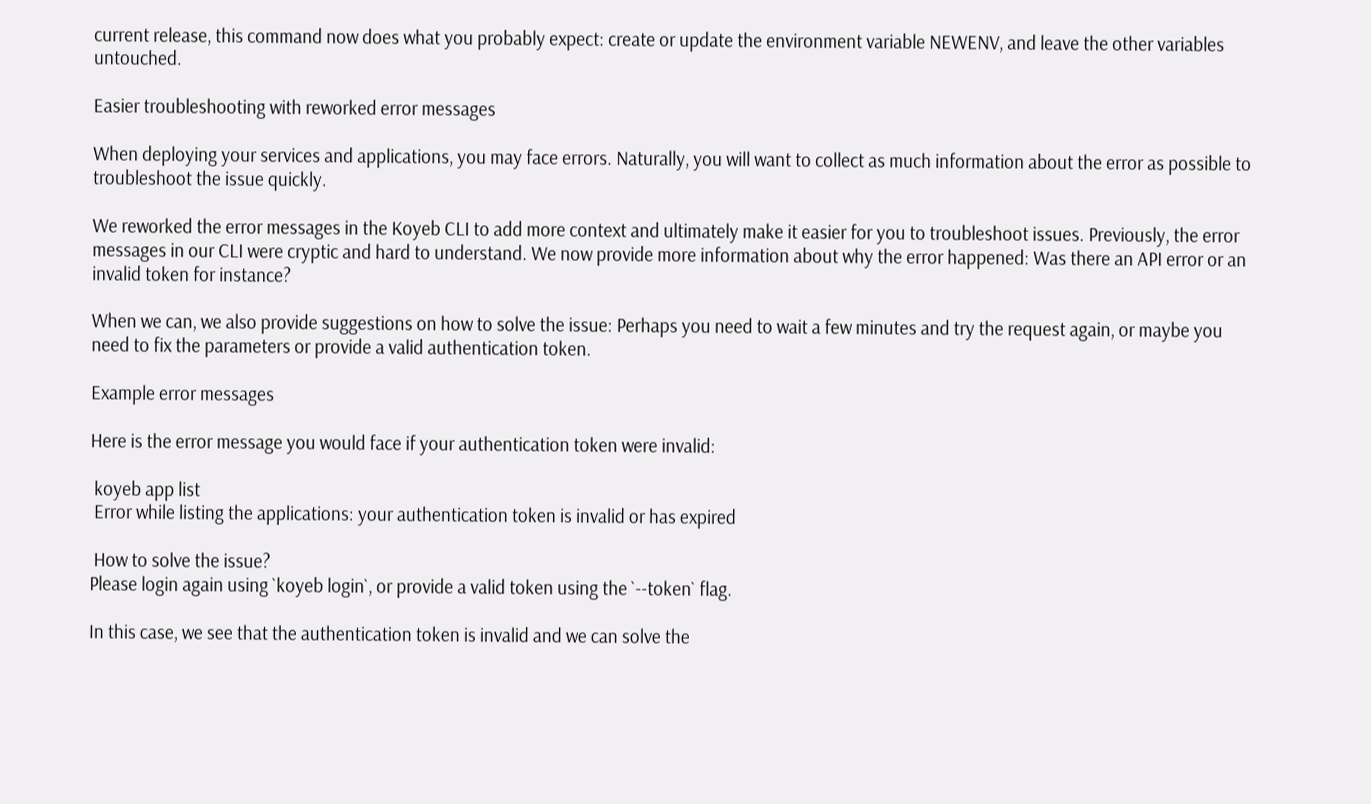current release, this command now does what you probably expect: create or update the environment variable NEWENV, and leave the other variables untouched.

Easier troubleshooting with reworked error messages

When deploying your services and applications, you may face errors. Naturally, you will want to collect as much information about the error as possible to troubleshoot the issue quickly.

We reworked the error messages in the Koyeb CLI to add more context and ultimately make it easier for you to troubleshoot issues. Previously, the error messages in our CLI were cryptic and hard to understand. We now provide more information about why the error happened: Was there an API error or an invalid token for instance?

When we can, we also provide suggestions on how to solve the issue: Perhaps you need to wait a few minutes and try the request again, or maybe you need to fix the parameters or provide a valid authentication token.

Example error messages

Here is the error message you would face if your authentication token were invalid:

 koyeb app list
 Error while listing the applications: your authentication token is invalid or has expired

 How to solve the issue?
Please login again using `koyeb login`, or provide a valid token using the `--token` flag.

In this case, we see that the authentication token is invalid and we can solve the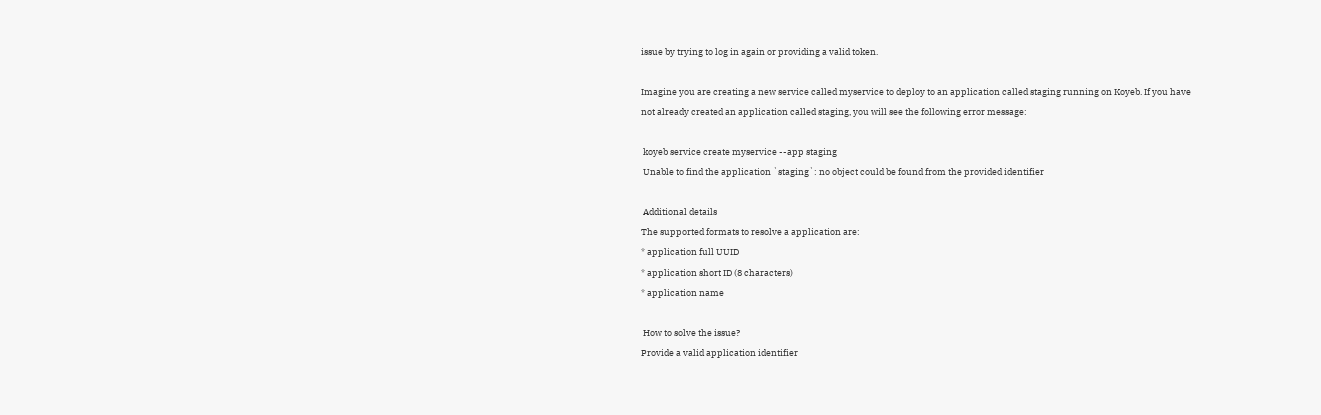issue by trying to log in again or providing a valid token.

Imagine you are creating a new service called myservice to deploy to an application called staging running on Koyeb. If you have not already created an application called staging, you will see the following error message:

 koyeb service create myservice --app staging
 Unable to find the application `staging`: no object could be found from the provided identifier

 Additional details
The supported formats to resolve a application are:
* application full UUID
* application short ID (8 characters)
* application name

 How to solve the issue?
Provide a valid application identifier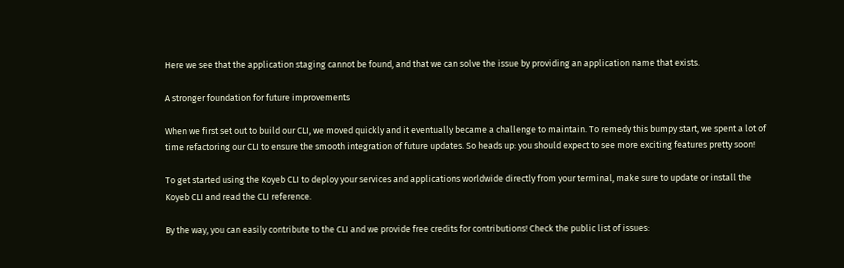Here we see that the application staging cannot be found, and that we can solve the issue by providing an application name that exists.

A stronger foundation for future improvements

When we first set out to build our CLI, we moved quickly and it eventually became a challenge to maintain. To remedy this bumpy start, we spent a lot of time refactoring our CLI to ensure the smooth integration of future updates. So heads up: you should expect to see more exciting features pretty soon!

To get started using the Koyeb CLI to deploy your services and applications worldwide directly from your terminal, make sure to update or install the Koyeb CLI and read the CLI reference.

By the way, you can easily contribute to the CLI and we provide free credits for contributions! Check the public list of issues: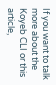If you want to talk more about the Koyeb CLI or this article,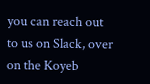you can reach out to us on Slack, over on the Koyeb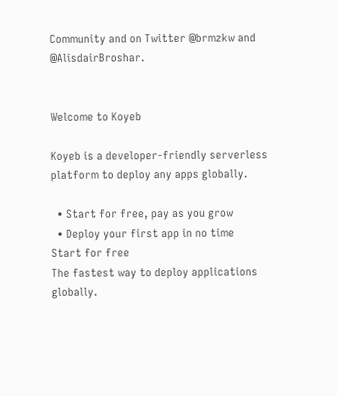Community and on Twitter @brmzkw and @AlisdairBroshar.


Welcome to Koyeb

Koyeb is a developer-friendly serverless platform to deploy any apps globally.

  • Start for free, pay as you grow
  • Deploy your first app in no time
Start for free
The fastest way to deploy applications globally.